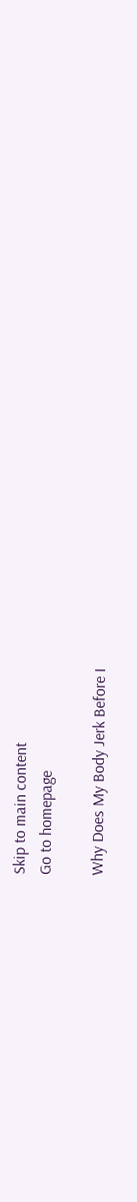Skip to main content
Go to homepage

Why Does My Body Jerk Before I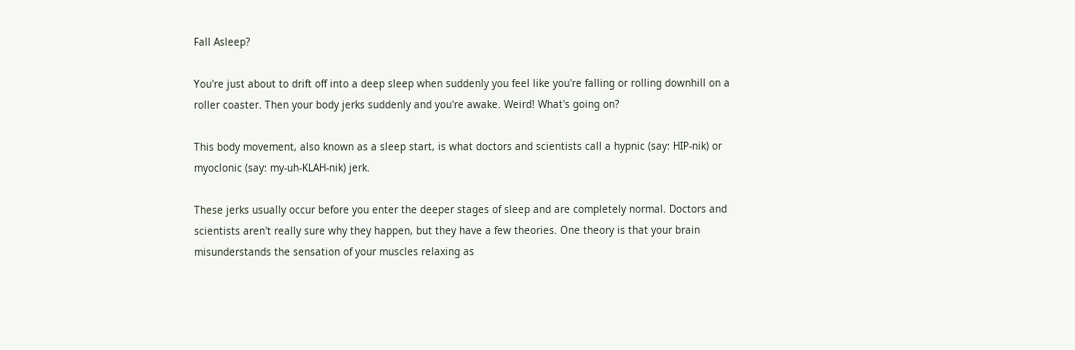Fall Asleep?

You're just about to drift off into a deep sleep when suddenly you feel like you're falling or rolling downhill on a roller coaster. Then your body jerks suddenly and you're awake. Weird! What's going on?

This body movement, also known as a sleep start, is what doctors and scientists call a hypnic (say: HIP-nik) or myoclonic (say: my-uh-KLAH-nik) jerk.

These jerks usually occur before you enter the deeper stages of sleep and are completely normal. Doctors and scientists aren't really sure why they happen, but they have a few theories. One theory is that your brain misunderstands the sensation of your muscles relaxing as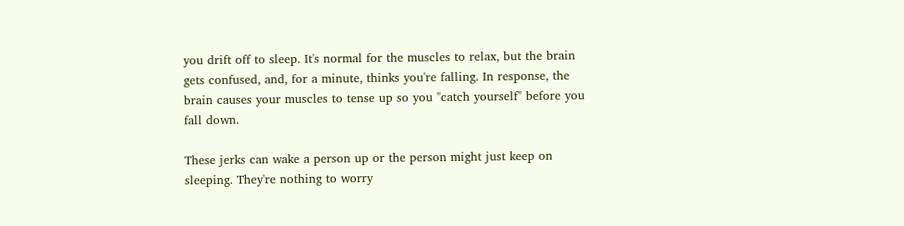you drift off to sleep. It's normal for the muscles to relax, but the brain gets confused, and, for a minute, thinks you're falling. In response, the brain causes your muscles to tense up so you "catch yourself" before you fall down.

These jerks can wake a person up or the person might just keep on sleeping. They're nothing to worry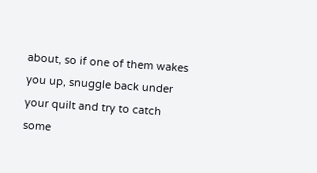about, so if one of them wakes you up, snuggle back under your quilt and try to catch some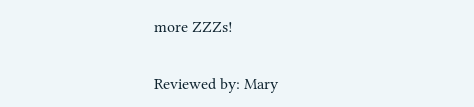more ZZZs!

Reviewed by: Mary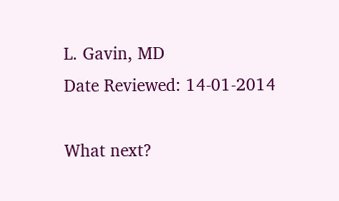L. Gavin, MD
Date Reviewed: 14-01-2014

What next?